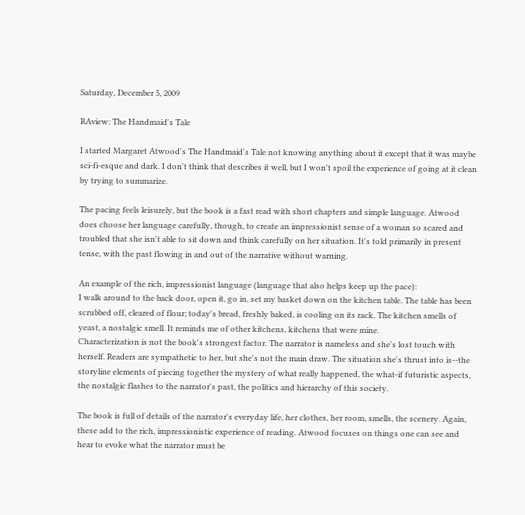Saturday, December 5, 2009

RAview: The Handmaid's Tale

I started Margaret Atwood's The Handmaid's Tale not knowing anything about it except that it was maybe sci-fi-esque and dark. I don't think that describes it well, but I won't spoil the experience of going at it clean by trying to summarize.

The pacing feels leisurely, but the book is a fast read with short chapters and simple language. Atwood does choose her language carefully, though, to create an impressionist sense of a woman so scared and troubled that she isn't able to sit down and think carefully on her situation. It's told primarily in present tense, with the past flowing in and out of the narrative without warning.

An example of the rich, impressionist language (language that also helps keep up the pace):
I walk around to the back door, open it, go in, set my basket down on the kitchen table. The table has been scrubbed off, cleared of flour; today's bread, freshly baked, is cooling on its rack. The kitchen smells of yeast, a nostalgic smell. It reminds me of other kitchens, kitchens that were mine.
Characterization is not the book's strongest factor. The narrator is nameless and she's lost touch with herself. Readers are sympathetic to her, but she's not the main draw. The situation she's thrust into is--the storyline elements of piecing together the mystery of what really happened, the what-if futuristic aspects, the nostalgic flashes to the narrator's past, the politics and hierarchy of this society.

The book is full of details of the narrator's everyday life, her clothes, her room, smells, the scenery. Again, these add to the rich, impressionistic experience of reading. Atwood focuses on things one can see and hear to evoke what the narrator must be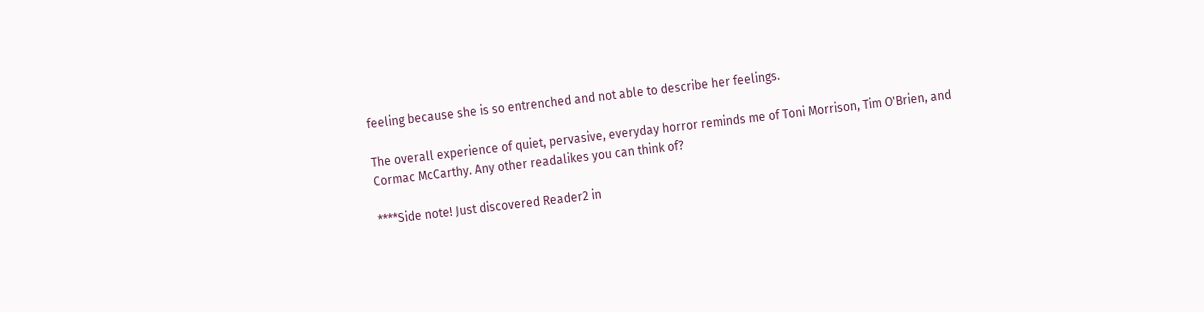feeling because she is so entrenched and not able to describe her feelings.

The overall experience of quiet, pervasive, everyday horror reminds me of Toni Morrison, Tim O'Brien, and Cormac McCarthy. Any other readalikes you can think of?

****Side note! Just discovered Reader2 in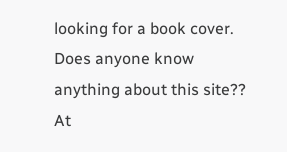looking for a book cover. Does anyone know anything about this site?? At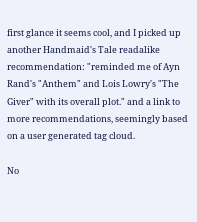first glance it seems cool, and I picked up another Handmaid's Tale readalike recommendation: "reminded me of Ayn Rand's "Anthem" and Lois Lowry's "The Giver" with its overall plot." and a link to more recommendations, seemingly based on a user generated tag cloud.

No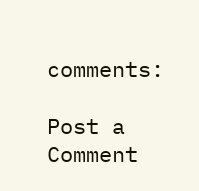comments:

Post a Comment